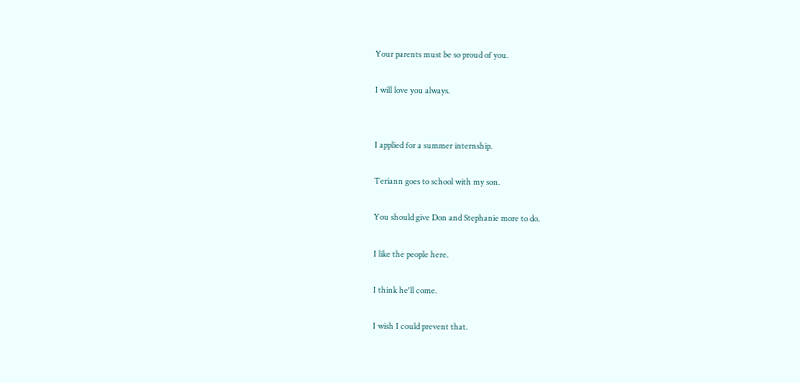Your parents must be so proud of you.

I will love you always.


I applied for a summer internship.

Teriann goes to school with my son.

You should give Don and Stephanie more to do.

I like the people here.

I think he'll come.

I wish I could prevent that.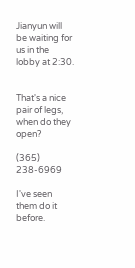Jianyun will be waiting for us in the lobby at 2:30.


That's a nice pair of legs, when do they open?

(365) 238-6969

I've seen them do it before.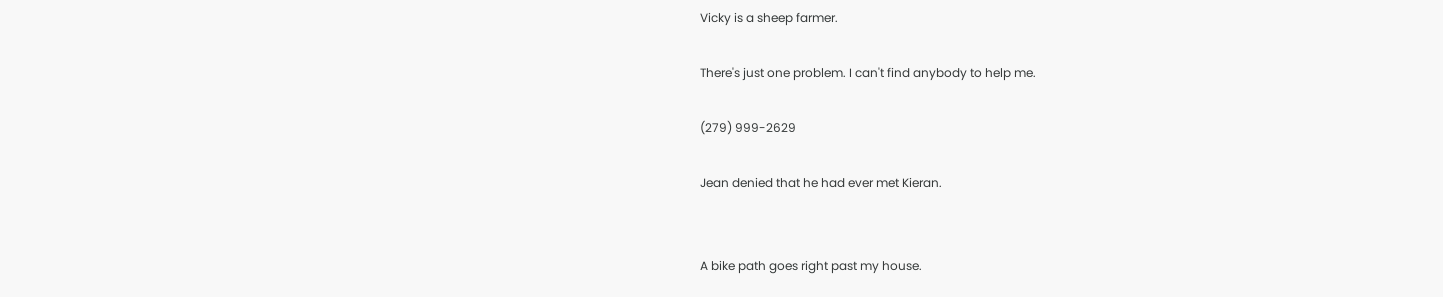Vicky is a sheep farmer.

There's just one problem. I can't find anybody to help me.

(279) 999-2629

Jean denied that he had ever met Kieran.


A bike path goes right past my house.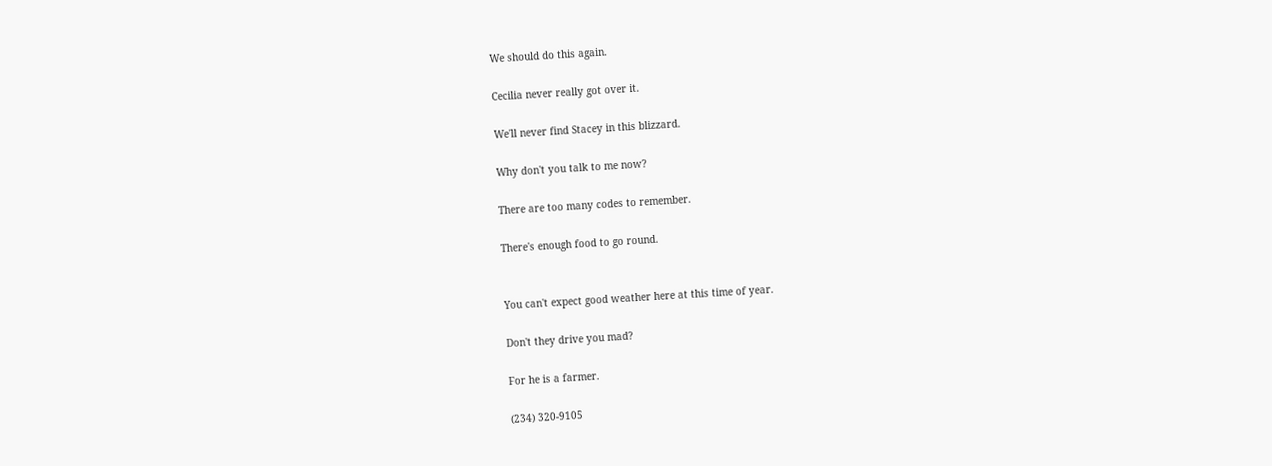We should do this again.

Cecilia never really got over it.

We'll never find Stacey in this blizzard.

Why don't you talk to me now?

There are too many codes to remember.

There's enough food to go round.


You can't expect good weather here at this time of year.

Don't they drive you mad?

For he is a farmer.

(234) 320-9105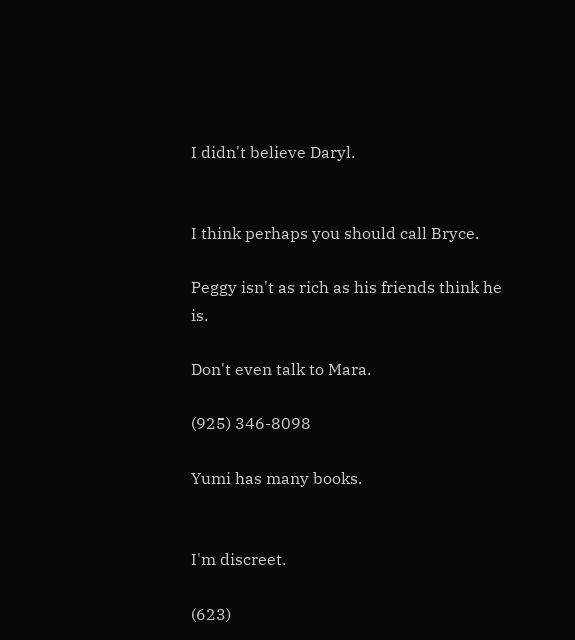I didn't believe Daryl.


I think perhaps you should call Bryce.

Peggy isn't as rich as his friends think he is.

Don't even talk to Mara.

(925) 346-8098

Yumi has many books.


I'm discreet.

(623)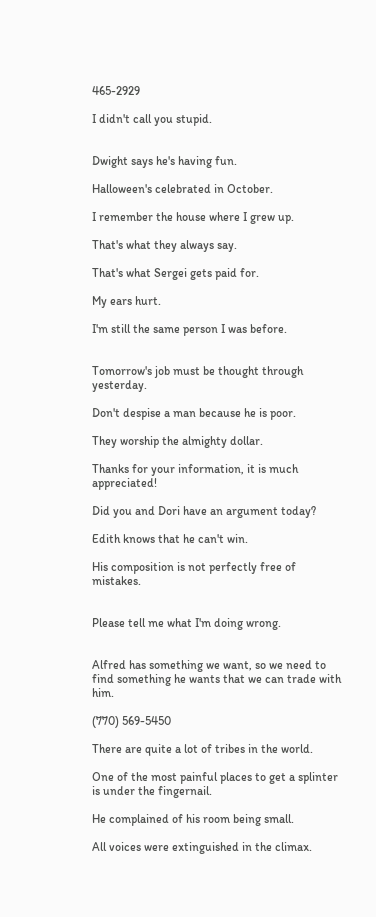465-2929

I didn't call you stupid.


Dwight says he's having fun.

Halloween's celebrated in October.

I remember the house where I grew up.

That's what they always say.

That's what Sergei gets paid for.

My ears hurt.

I'm still the same person I was before.


Tomorrow's job must be thought through yesterday.

Don't despise a man because he is poor.

They worship the almighty dollar.

Thanks for your information, it is much appreciated!

Did you and Dori have an argument today?

Edith knows that he can't win.

His composition is not perfectly free of mistakes.


Please tell me what I'm doing wrong.


Alfred has something we want, so we need to find something he wants that we can trade with him.

(770) 569-5450

There are quite a lot of tribes in the world.

One of the most painful places to get a splinter is under the fingernail.

He complained of his room being small.

All voices were extinguished in the climax.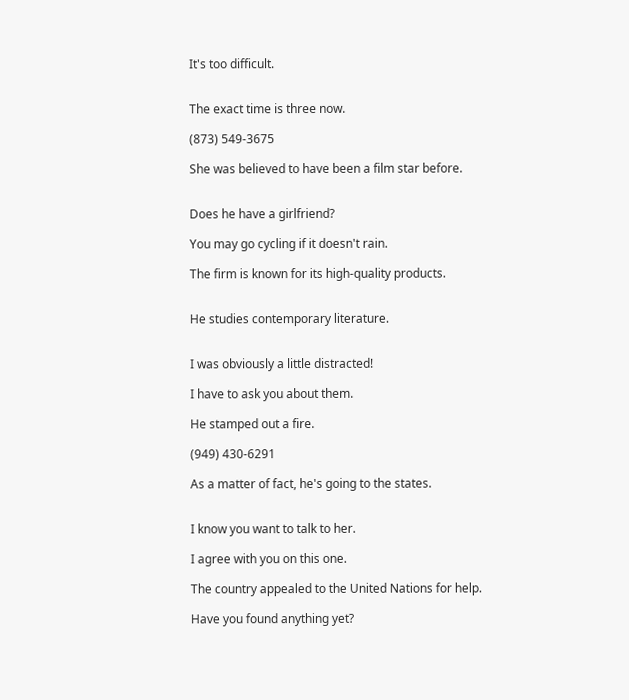It's too difficult.


The exact time is three now.

(873) 549-3675

She was believed to have been a film star before.


Does he have a girlfriend?

You may go cycling if it doesn't rain.

The firm is known for its high-quality products.


He studies contemporary literature.


I was obviously a little distracted!

I have to ask you about them.

He stamped out a fire.

(949) 430-6291

As a matter of fact, he's going to the states.


I know you want to talk to her.

I agree with you on this one.

The country appealed to the United Nations for help.

Have you found anything yet?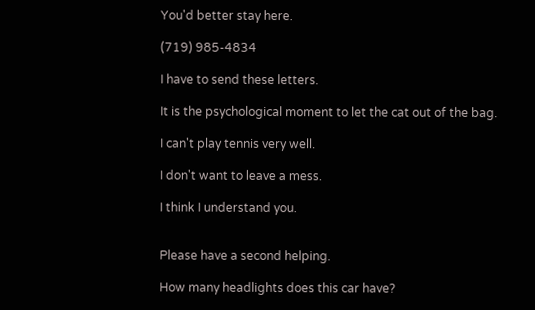You'd better stay here.

(719) 985-4834

I have to send these letters.

It is the psychological moment to let the cat out of the bag.

I can't play tennis very well.

I don't want to leave a mess.

I think I understand you.


Please have a second helping.

How many headlights does this car have?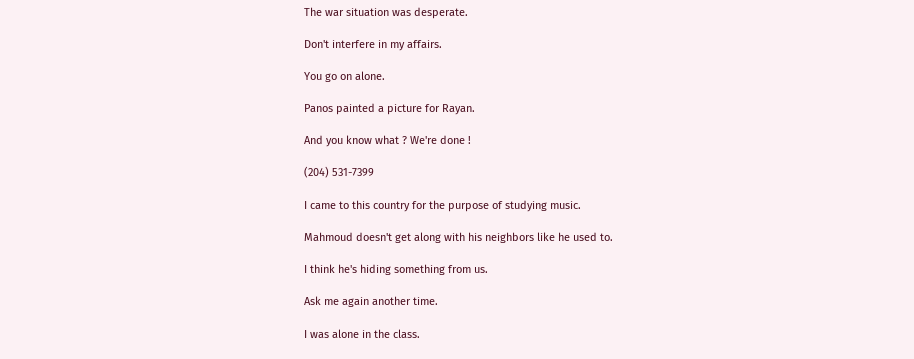The war situation was desperate.

Don't interfere in my affairs.

You go on alone.

Panos painted a picture for Rayan.

And you know what ? We're done !

(204) 531-7399

I came to this country for the purpose of studying music.

Mahmoud doesn't get along with his neighbors like he used to.

I think he's hiding something from us.

Ask me again another time.

I was alone in the class.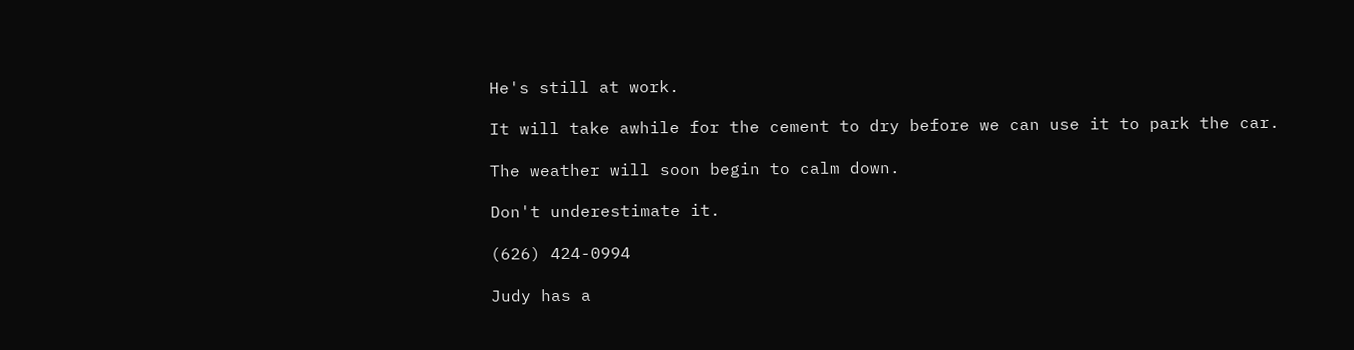He's still at work.

It will take awhile for the cement to dry before we can use it to park the car.

The weather will soon begin to calm down.

Don't underestimate it.

(626) 424-0994

Judy has a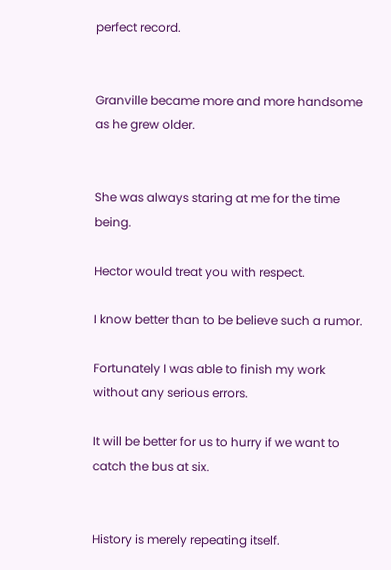perfect record.


Granville became more and more handsome as he grew older.


She was always staring at me for the time being.

Hector would treat you with respect.

I know better than to be believe such a rumor.

Fortunately I was able to finish my work without any serious errors.

It will be better for us to hurry if we want to catch the bus at six.


History is merely repeating itself.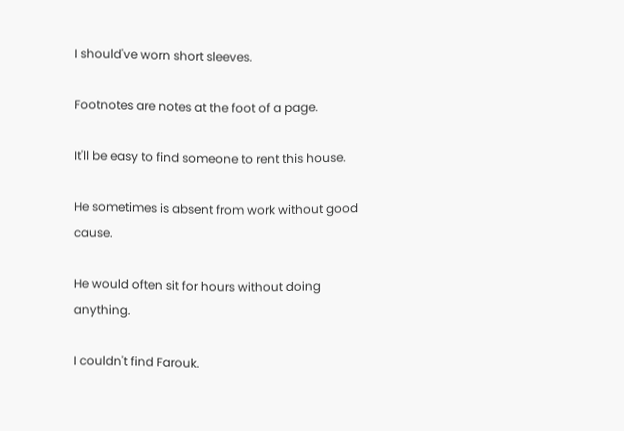I should've worn short sleeves.

Footnotes are notes at the foot of a page.

It'll be easy to find someone to rent this house.

He sometimes is absent from work without good cause.

He would often sit for hours without doing anything.

I couldn't find Farouk.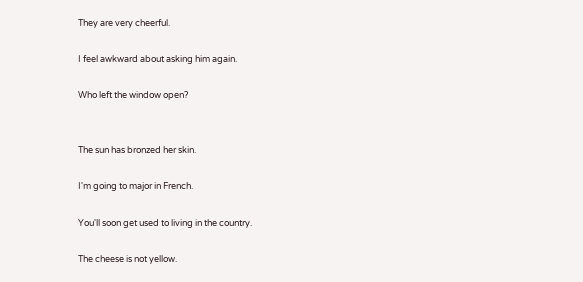They are very cheerful.

I feel awkward about asking him again.

Who left the window open?


The sun has bronzed her skin.

I'm going to major in French.

You'll soon get used to living in the country.

The cheese is not yellow.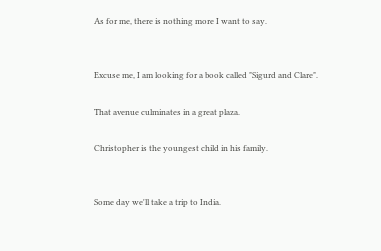As for me, there is nothing more I want to say.


Excuse me, I am looking for a book called "Sigurd and Clare".

That avenue culminates in a great plaza.

Christopher is the youngest child in his family.


Some day we'll take a trip to India.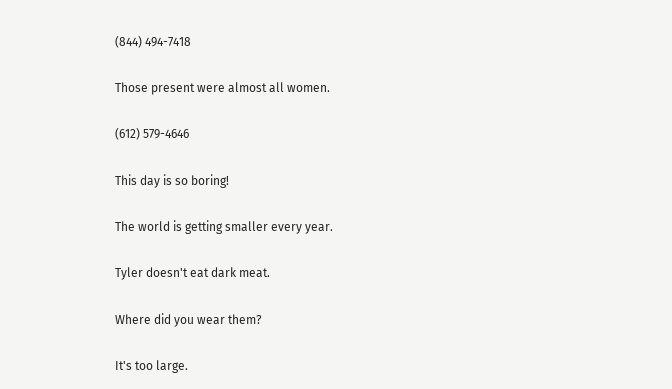(844) 494-7418

Those present were almost all women.

(612) 579-4646

This day is so boring!

The world is getting smaller every year.

Tyler doesn't eat dark meat.

Where did you wear them?

It's too large.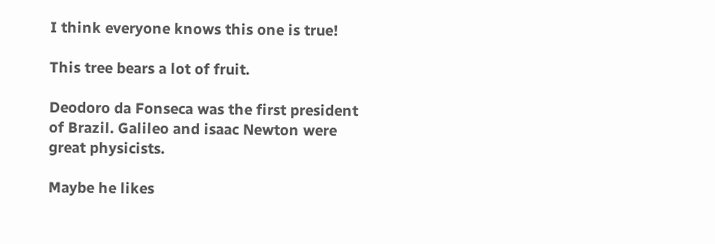I think everyone knows this one is true!

This tree bears a lot of fruit.

Deodoro da Fonseca was the first president of Brazil. Galileo and isaac Newton were great physicists.

Maybe he likes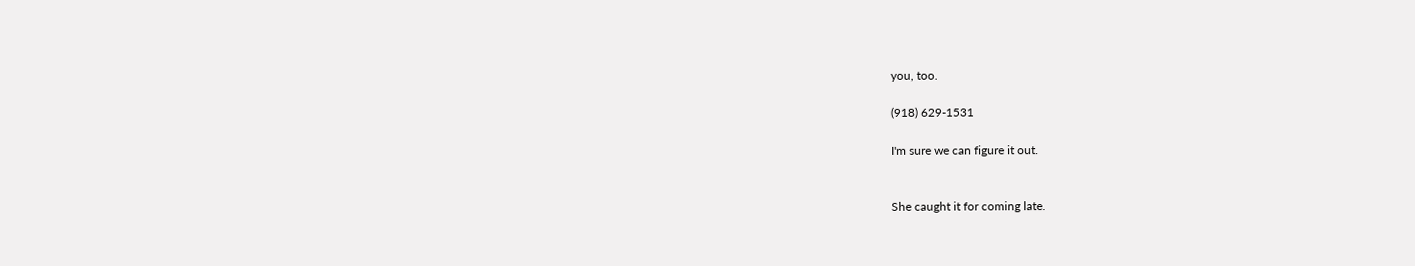you, too.

(918) 629-1531

I'm sure we can figure it out.


She caught it for coming late.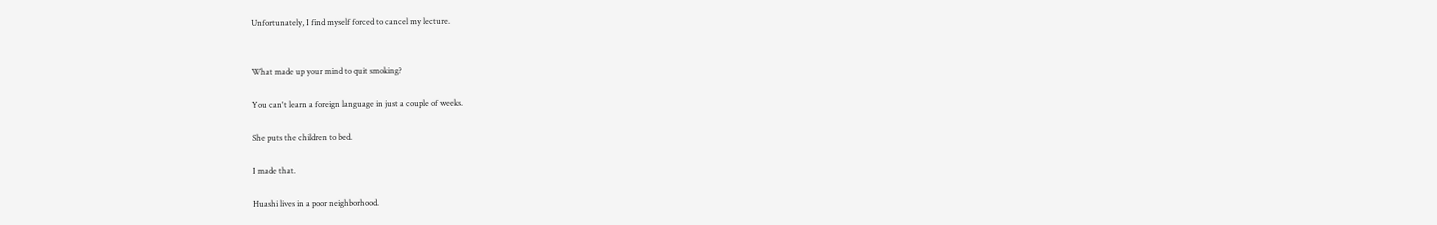Unfortunately, I find myself forced to cancel my lecture.


What made up your mind to quit smoking?

You can't learn a foreign language in just a couple of weeks.

She puts the children to bed.

I made that.

Huashi lives in a poor neighborhood.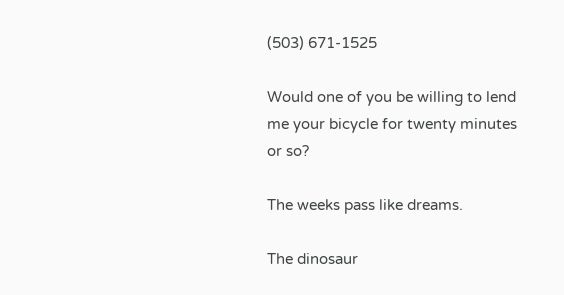(503) 671-1525

Would one of you be willing to lend me your bicycle for twenty minutes or so?

The weeks pass like dreams.

The dinosaur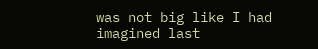was not big like I had imagined last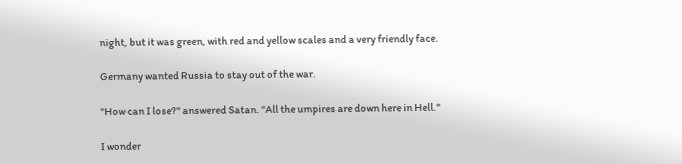night, but it was green, with red and yellow scales and a very friendly face.

Germany wanted Russia to stay out of the war.

"How can I lose?" answered Satan. "All the umpires are down here in Hell."

I wonder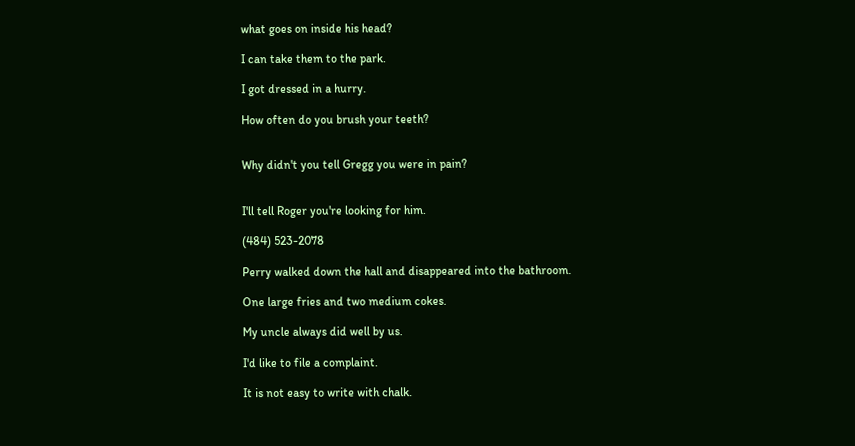what goes on inside his head?

I can take them to the park.

I got dressed in a hurry.

How often do you brush your teeth?


Why didn't you tell Gregg you were in pain?


I'll tell Roger you're looking for him.

(484) 523-2078

Perry walked down the hall and disappeared into the bathroom.

One large fries and two medium cokes.

My uncle always did well by us.

I'd like to file a complaint.

It is not easy to write with chalk.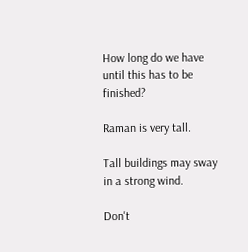How long do we have until this has to be finished?

Raman is very tall.

Tall buildings may sway in a strong wind.

Don't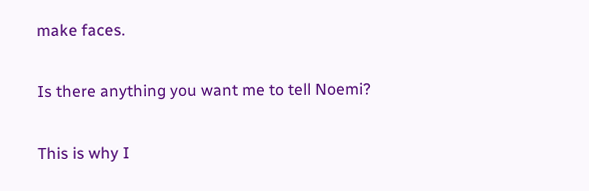make faces.

Is there anything you want me to tell Noemi?

This is why I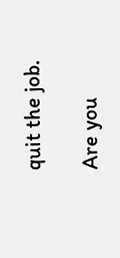quit the job.

Are you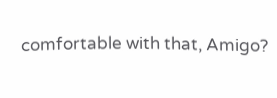comfortable with that, Amigo?